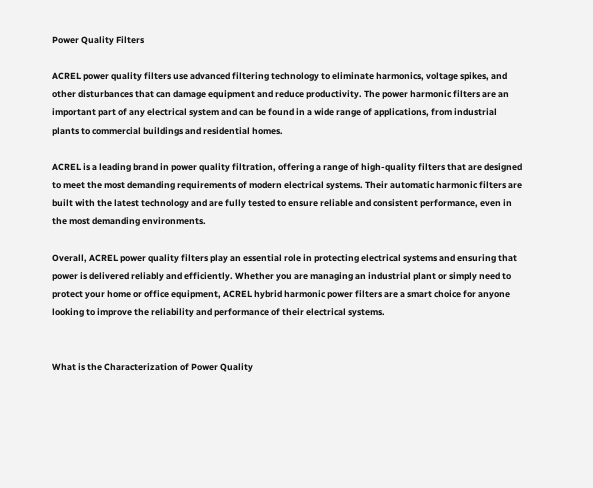Power Quality Filters

ACREL power quality filters use advanced filtering technology to eliminate harmonics, voltage spikes, and other disturbances that can damage equipment and reduce productivity. The power harmonic filters are an important part of any electrical system and can be found in a wide range of applications, from industrial plants to commercial buildings and residential homes.

ACREL is a leading brand in power quality filtration, offering a range of high-quality filters that are designed to meet the most demanding requirements of modern electrical systems. Their automatic harmonic filters are built with the latest technology and are fully tested to ensure reliable and consistent performance, even in the most demanding environments.

Overall, ACREL power quality filters play an essential role in protecting electrical systems and ensuring that power is delivered reliably and efficiently. Whether you are managing an industrial plant or simply need to protect your home or office equipment, ACREL hybrid harmonic power filters are a smart choice for anyone looking to improve the reliability and performance of their electrical systems.


What is the Characterization of Power Quality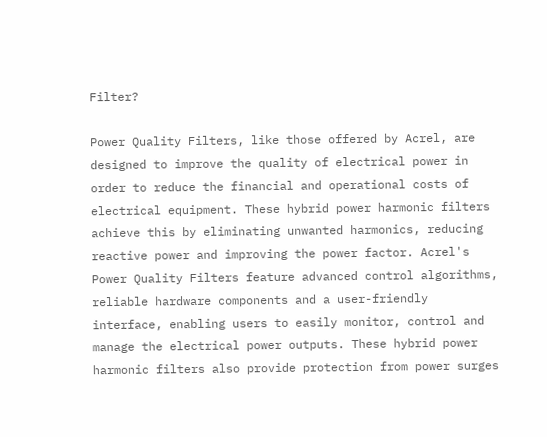Filter?

Power Quality Filters, like those offered by Acrel, are designed to improve the quality of electrical power in order to reduce the financial and operational costs of electrical equipment. These hybrid power harmonic filters achieve this by eliminating unwanted harmonics, reducing reactive power and improving the power factor. Acrel's Power Quality Filters feature advanced control algorithms, reliable hardware components and a user-friendly interface, enabling users to easily monitor, control and manage the electrical power outputs. These hybrid power harmonic filters also provide protection from power surges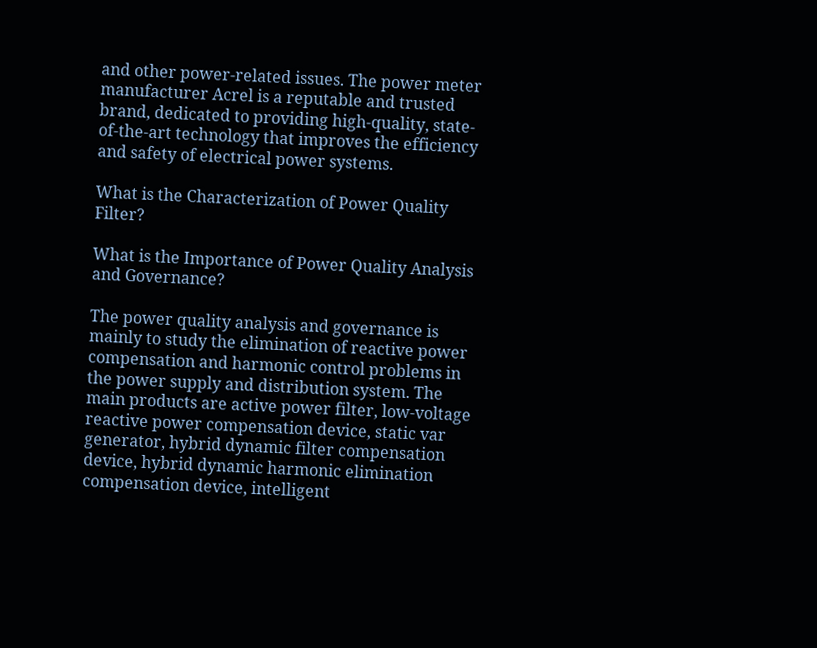and other power-related issues. The power meter manufacturer Acrel is a reputable and trusted brand, dedicated to providing high-quality, state-of-the-art technology that improves the efficiency and safety of electrical power systems.

What is the Characterization of Power Quality Filter?

What is the Importance of Power Quality Analysis and Governance?

The power quality analysis and governance is mainly to study the elimination of reactive power compensation and harmonic control problems in the power supply and distribution system. The main products are active power filter, low-voltage reactive power compensation device, static var generator, hybrid dynamic filter compensation device, hybrid dynamic harmonic elimination compensation device, intelligent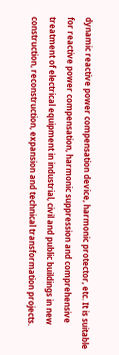dynamic reactive power compensation device, harmonic protector, etc. It is suitable for reactive power compensation, harmonic suppression and comprehensive treatment of electrical equipment in industrial, civil and public buildings in new construction, reconstruction, expansion and technical transformation projects.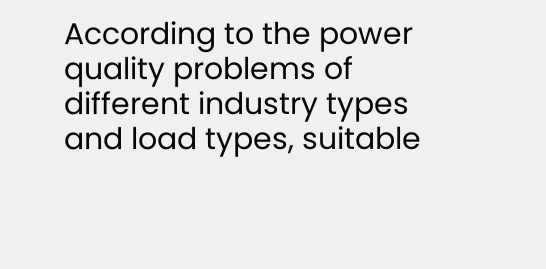According to the power quality problems of different industry types and load types, suitable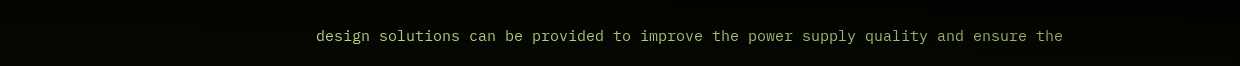design solutions can be provided to improve the power supply quality and ensure the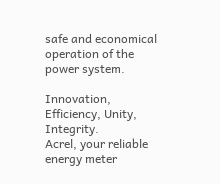safe and economical operation of the power system.

Innovation, Efficiency, Unity, Integrity.
Acrel, your reliable energy meter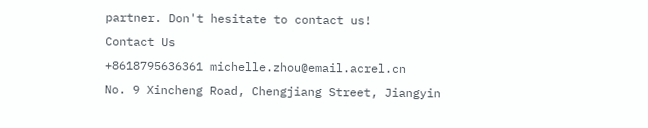partner. Don't hesitate to contact us!
Contact Us
+8618795636361 michelle.zhou@email.acrel.cn
No. 9 Xincheng Road, Chengjiang Street, Jiangyin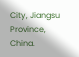City, Jiangsu Province, China.